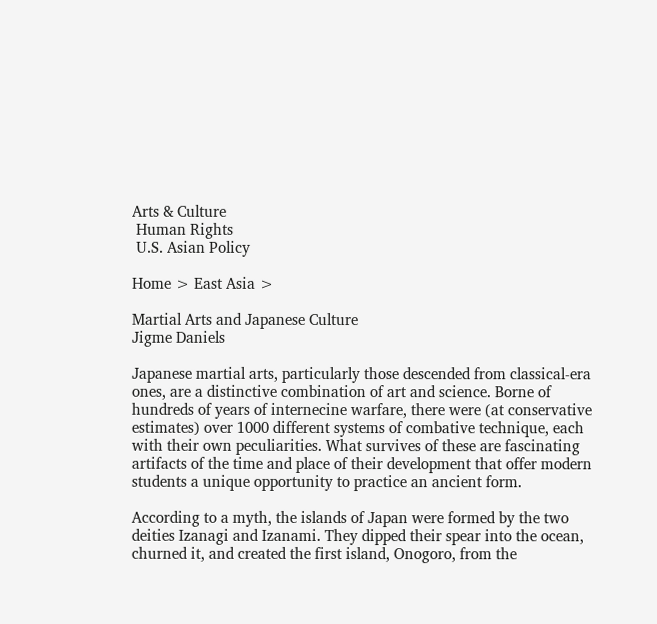Arts & Culture
 Human Rights
 U.S. Asian Policy

Home > East Asia >

Martial Arts and Japanese Culture
Jigme Daniels

Japanese martial arts, particularly those descended from classical-era ones, are a distinctive combination of art and science. Borne of hundreds of years of internecine warfare, there were (at conservative estimates) over 1000 different systems of combative technique, each with their own peculiarities. What survives of these are fascinating artifacts of the time and place of their development that offer modern students a unique opportunity to practice an ancient form.

According to a myth, the islands of Japan were formed by the two deities Izanagi and Izanami. They dipped their spear into the ocean, churned it, and created the first island, Onogoro, from the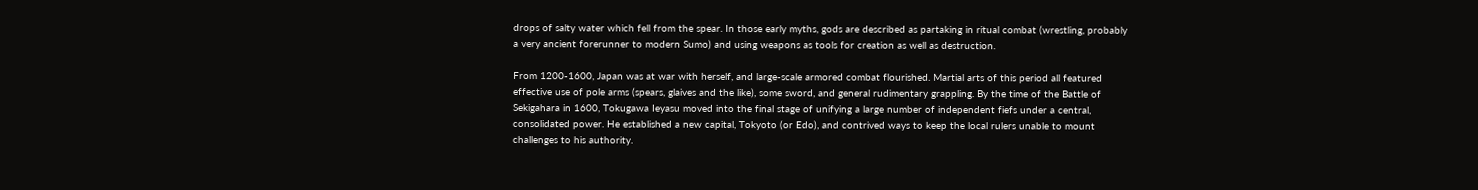drops of salty water which fell from the spear. In those early myths, gods are described as partaking in ritual combat (wrestling, probably a very ancient forerunner to modern Sumo) and using weapons as tools for creation as well as destruction.

From 1200-1600, Japan was at war with herself, and large-scale armored combat flourished. Martial arts of this period all featured effective use of pole arms (spears, glaives and the like), some sword, and general rudimentary grappling. By the time of the Battle of Sekigahara in 1600, Tokugawa Ieyasu moved into the final stage of unifying a large number of independent fiefs under a central, consolidated power. He established a new capital, Tokyoto (or Edo), and contrived ways to keep the local rulers unable to mount challenges to his authority.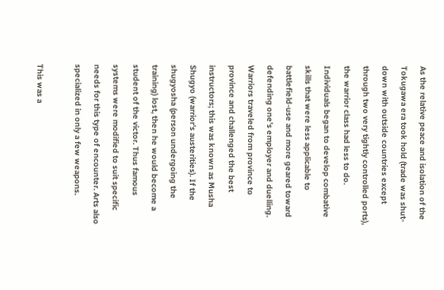As the relative peace and isolation of the Tokugawa era took hold (trade was shut-down with outside countries except through two very tightly controlled ports), the warrior class had less to do. Individuals began to develop combative skills that were less applicable to battlefield-use and more geared toward defending one's employer and duelling. Warriors traveled from province to province and challenged the best instructors; this was known as Musha Shugyo (warrior's austerities). If the shugyosha (person undergoing the training) lost, then he would become a student of the victor. Thus famous systems were modified to suit specific needs for this type of encounter. Arts also specialized in only a few weapons.

This was a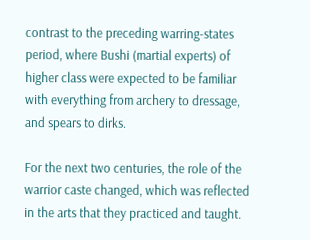contrast to the preceding warring-states period, where Bushi (martial experts) of higher class were expected to be familiar with everything from archery to dressage, and spears to dirks.

For the next two centuries, the role of the warrior caste changed, which was reflected in the arts that they practiced and taught.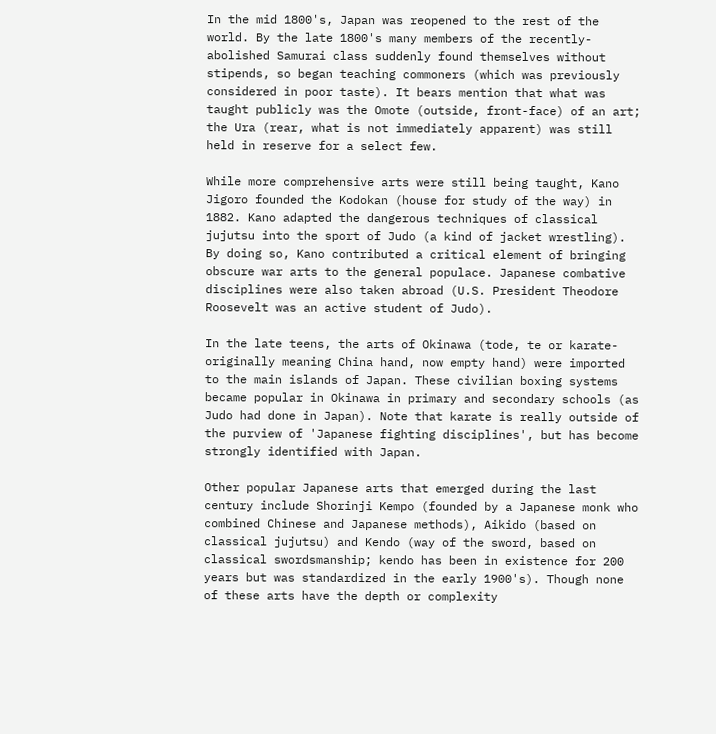In the mid 1800's, Japan was reopened to the rest of the world. By the late 1800's many members of the recently-abolished Samurai class suddenly found themselves without stipends, so began teaching commoners (which was previously considered in poor taste). It bears mention that what was taught publicly was the Omote (outside, front-face) of an art; the Ura (rear, what is not immediately apparent) was still held in reserve for a select few.

While more comprehensive arts were still being taught, Kano Jigoro founded the Kodokan (house for study of the way) in 1882. Kano adapted the dangerous techniques of classical jujutsu into the sport of Judo (a kind of jacket wrestling). By doing so, Kano contributed a critical element of bringing obscure war arts to the general populace. Japanese combative disciplines were also taken abroad (U.S. President Theodore Roosevelt was an active student of Judo).

In the late teens, the arts of Okinawa (tode, te or karate- originally meaning China hand, now empty hand) were imported to the main islands of Japan. These civilian boxing systems became popular in Okinawa in primary and secondary schools (as Judo had done in Japan). Note that karate is really outside of the purview of 'Japanese fighting disciplines', but has become strongly identified with Japan.

Other popular Japanese arts that emerged during the last century include Shorinji Kempo (founded by a Japanese monk who combined Chinese and Japanese methods), Aikido (based on classical jujutsu) and Kendo (way of the sword, based on classical swordsmanship; kendo has been in existence for 200 years but was standardized in the early 1900's). Though none of these arts have the depth or complexity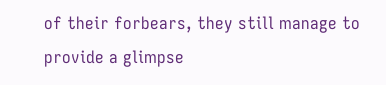of their forbears, they still manage to provide a glimpse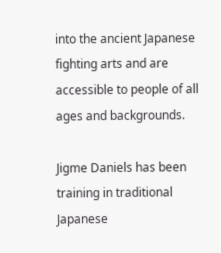into the ancient Japanese fighting arts and are accessible to people of all ages and backgrounds.

Jigme Daniels has been training in traditional Japanese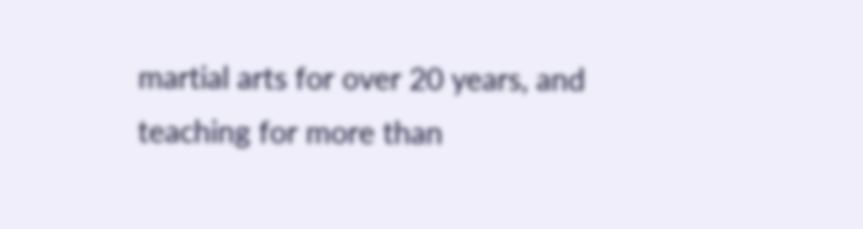martial arts for over 20 years, and teaching for more than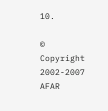10.

© Copyright 2002-2007 AFAR